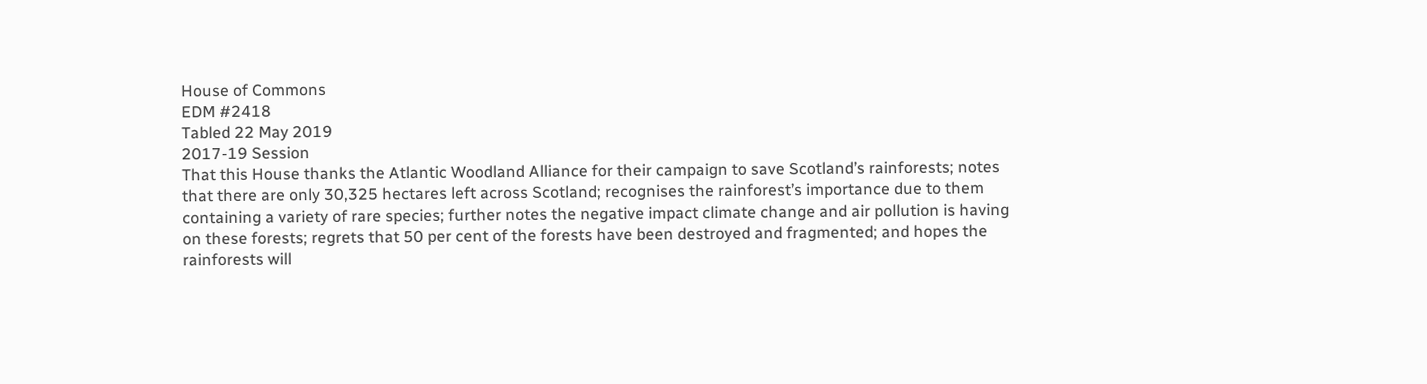House of Commons
EDM #2418
Tabled 22 May 2019
2017-19 Session
That this House thanks the Atlantic Woodland Alliance for their campaign to save Scotland’s rainforests; notes that there are only 30,325 hectares left across Scotland; recognises the rainforest’s importance due to them containing a variety of rare species; further notes the negative impact climate change and air pollution is having on these forests; regrets that 50 per cent of the forests have been destroyed and fragmented; and hopes the rainforests will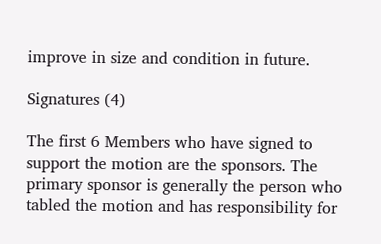improve in size and condition in future.

Signatures (4)

The first 6 Members who have signed to support the motion are the sponsors. The primary sponsor is generally the person who tabled the motion and has responsibility for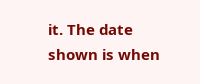it. The date shown is when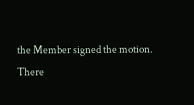the Member signed the motion.
There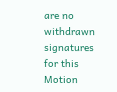are no withdrawn signatures for this Motion